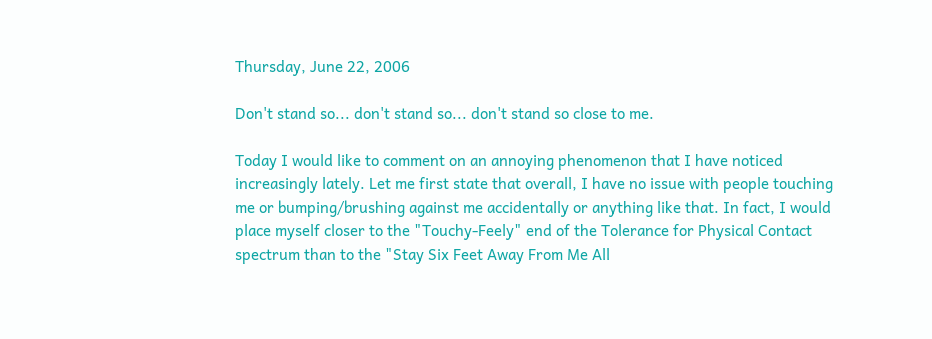Thursday, June 22, 2006

Don't stand so... don't stand so... don't stand so close to me.

Today I would like to comment on an annoying phenomenon that I have noticed increasingly lately. Let me first state that overall, I have no issue with people touching me or bumping/brushing against me accidentally or anything like that. In fact, I would place myself closer to the "Touchy-Feely" end of the Tolerance for Physical Contact spectrum than to the "Stay Six Feet Away From Me All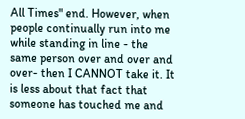All Times" end. However, when people continually run into me while standing in line - the same person over and over and over- then I CANNOT take it. It is less about that fact that someone has touched me and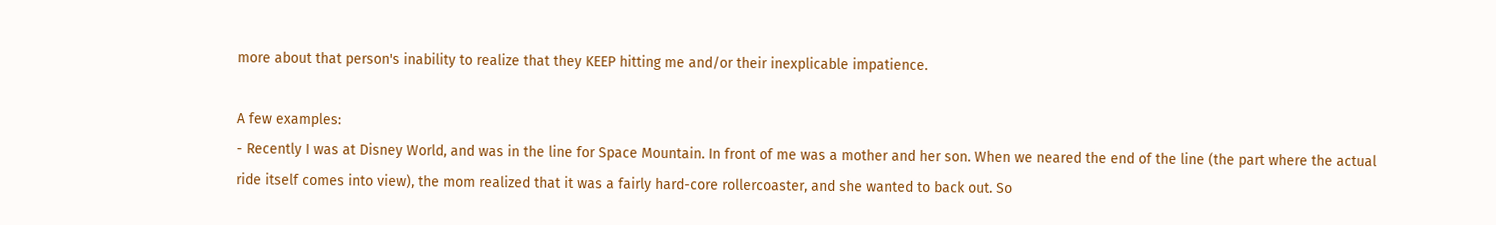more about that person's inability to realize that they KEEP hitting me and/or their inexplicable impatience.

A few examples:
- Recently I was at Disney World, and was in the line for Space Mountain. In front of me was a mother and her son. When we neared the end of the line (the part where the actual ride itself comes into view), the mom realized that it was a fairly hard-core rollercoaster, and she wanted to back out. So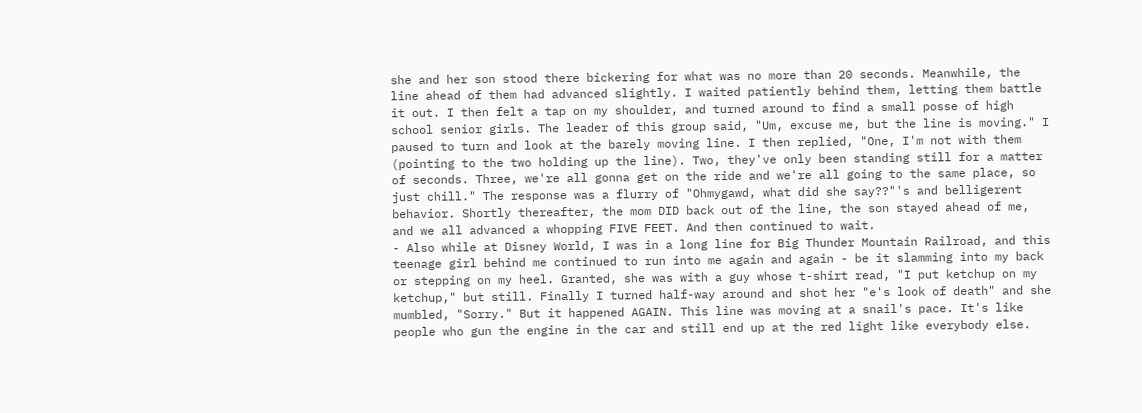she and her son stood there bickering for what was no more than 20 seconds. Meanwhile, the line ahead of them had advanced slightly. I waited patiently behind them, letting them battle it out. I then felt a tap on my shoulder, and turned around to find a small posse of high school senior girls. The leader of this group said, "Um, excuse me, but the line is moving." I paused to turn and look at the barely moving line. I then replied, "One, I'm not with them (pointing to the two holding up the line). Two, they've only been standing still for a matter of seconds. Three, we're all gonna get on the ride and we're all going to the same place, so just chill." The response was a flurry of "Ohmygawd, what did she say??"'s and belligerent behavior. Shortly thereafter, the mom DID back out of the line, the son stayed ahead of me, and we all advanced a whopping FIVE FEET. And then continued to wait.
- Also while at Disney World, I was in a long line for Big Thunder Mountain Railroad, and this teenage girl behind me continued to run into me again and again - be it slamming into my back or stepping on my heel. Granted, she was with a guy whose t-shirt read, "I put ketchup on my ketchup," but still. Finally I turned half-way around and shot her "e's look of death" and she mumbled, "Sorry." But it happened AGAIN. This line was moving at a snail's pace. It's like people who gun the engine in the car and still end up at the red light like everybody else.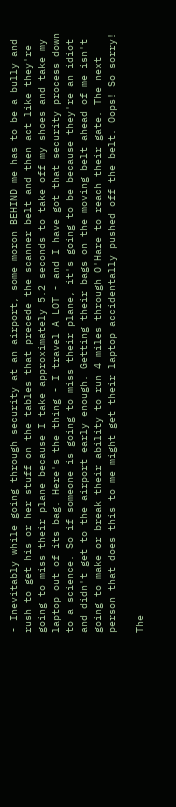- Inevitably while going through security at an airport, some moron BEHIND me has to be a bully and rush to get his or her stuff on the tables that precede the scanner belt and then act like they're going to miss their plane because I take approximately 5.2 seconds to take off my shoes and take my laptop out of its bag. Here's the thing - I travel A LOT - and I have got that security process down to a science. So if someone is going to miss their plane, it's going to be because they're an idiot and didn't get to the airport early enough. Getting their bags on the moving belt ahead of me isn't going to make or break their ability to run 4 miles through O'Hare to reach their gate. The next person that does this to me might get their laptop accidentally pushed off the belt. Oops! So sorry!

The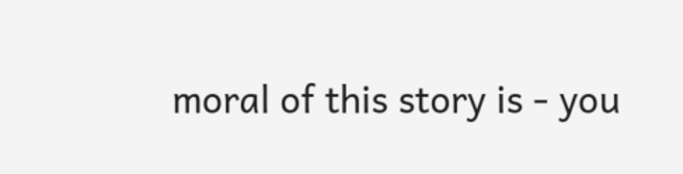moral of this story is - you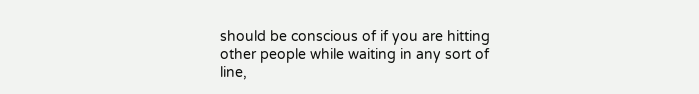should be conscious of if you are hitting other people while waiting in any sort of line,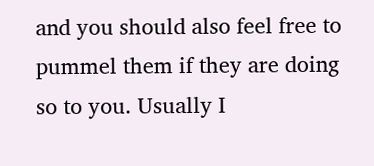and you should also feel free to pummel them if they are doing so to you. Usually I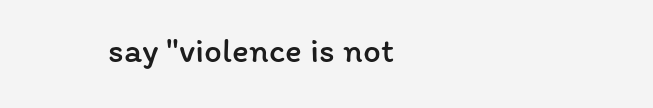say "violence is not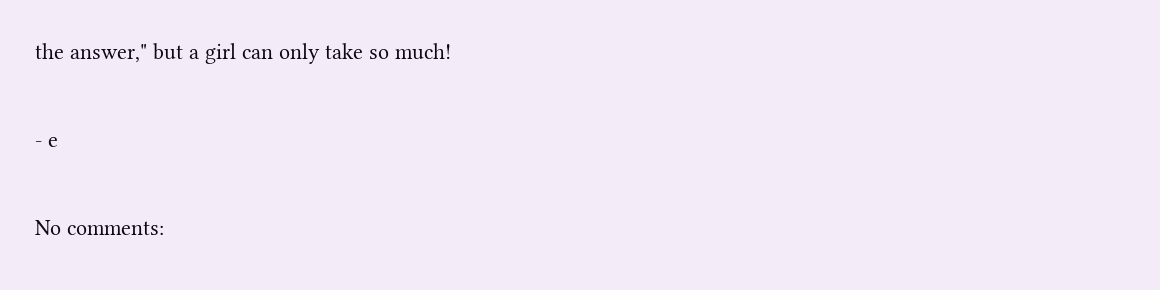the answer," but a girl can only take so much!

- e

No comments: